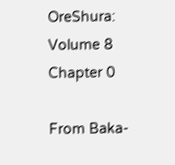OreShura: Volume 8 Chapter 0

From Baka-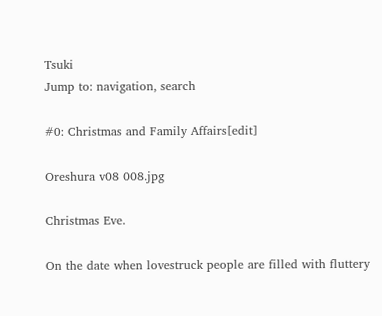Tsuki
Jump to: navigation, search

#0: Christmas and Family Affairs[edit]

Oreshura v08 008.jpg

Christmas Eve.

On the date when lovestruck people are filled with fluttery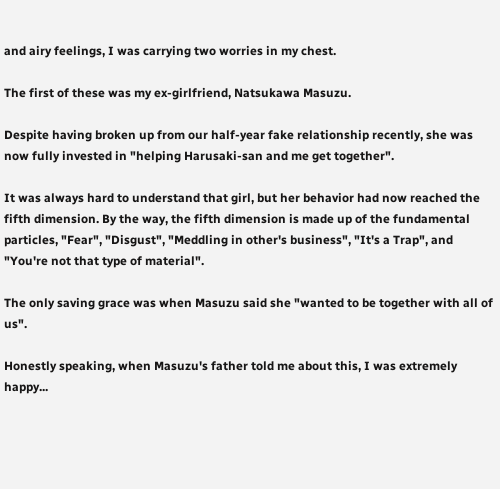and airy feelings, I was carrying two worries in my chest.

The first of these was my ex-girlfriend, Natsukawa Masuzu.

Despite having broken up from our half-year fake relationship recently, she was now fully invested in "helping Harusaki-san and me get together".

It was always hard to understand that girl, but her behavior had now reached the fifth dimension. By the way, the fifth dimension is made up of the fundamental particles, "Fear", "Disgust", "Meddling in other's business", "It's a Trap", and "You're not that type of material".

The only saving grace was when Masuzu said she "wanted to be together with all of us".

Honestly speaking, when Masuzu's father told me about this, I was extremely happy...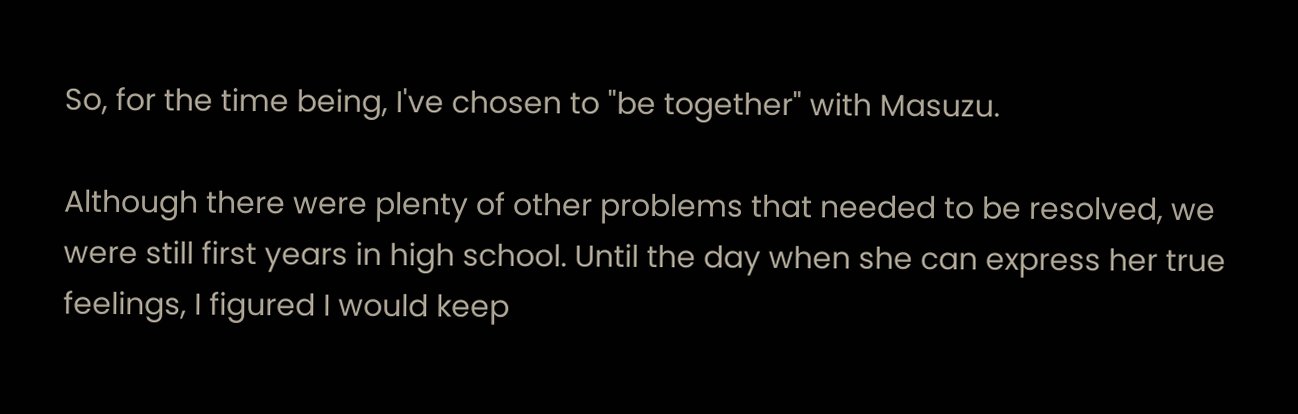So, for the time being, I've chosen to "be together" with Masuzu.

Although there were plenty of other problems that needed to be resolved, we were still first years in high school. Until the day when she can express her true feelings, I figured I would keep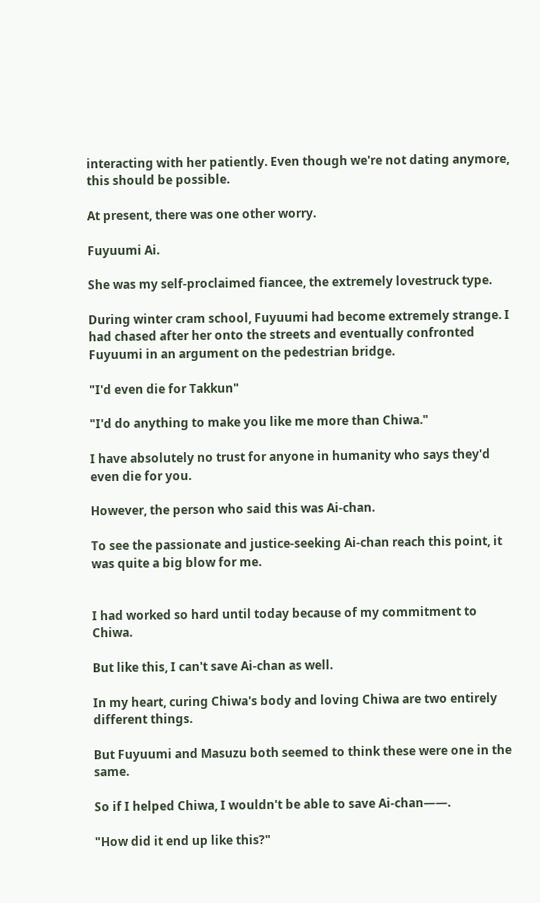interacting with her patiently. Even though we're not dating anymore, this should be possible.

At present, there was one other worry.

Fuyuumi Ai.

She was my self-proclaimed fiancee, the extremely lovestruck type.

During winter cram school, Fuyuumi had become extremely strange. I had chased after her onto the streets and eventually confronted Fuyuumi in an argument on the pedestrian bridge.

"I'd even die for Takkun"

"I'd do anything to make you like me more than Chiwa."

I have absolutely no trust for anyone in humanity who says they'd even die for you.

However, the person who said this was Ai-chan.

To see the passionate and justice-seeking Ai-chan reach this point, it was quite a big blow for me.


I had worked so hard until today because of my commitment to Chiwa.

But like this, I can't save Ai-chan as well.

In my heart, curing Chiwa's body and loving Chiwa are two entirely different things.

But Fuyuumi and Masuzu both seemed to think these were one in the same.

So if I helped Chiwa, I wouldn't be able to save Ai-chan——.

"How did it end up like this?"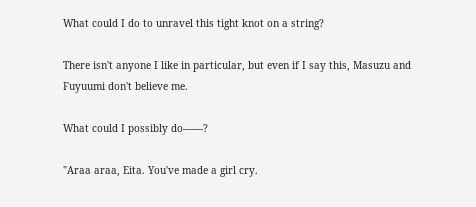What could I do to unravel this tight knot on a string?

There isn't anyone I like in particular, but even if I say this, Masuzu and Fuyuumi don't believe me.

What could I possibly do——?

"Araa araa, Eita. You've made a girl cry.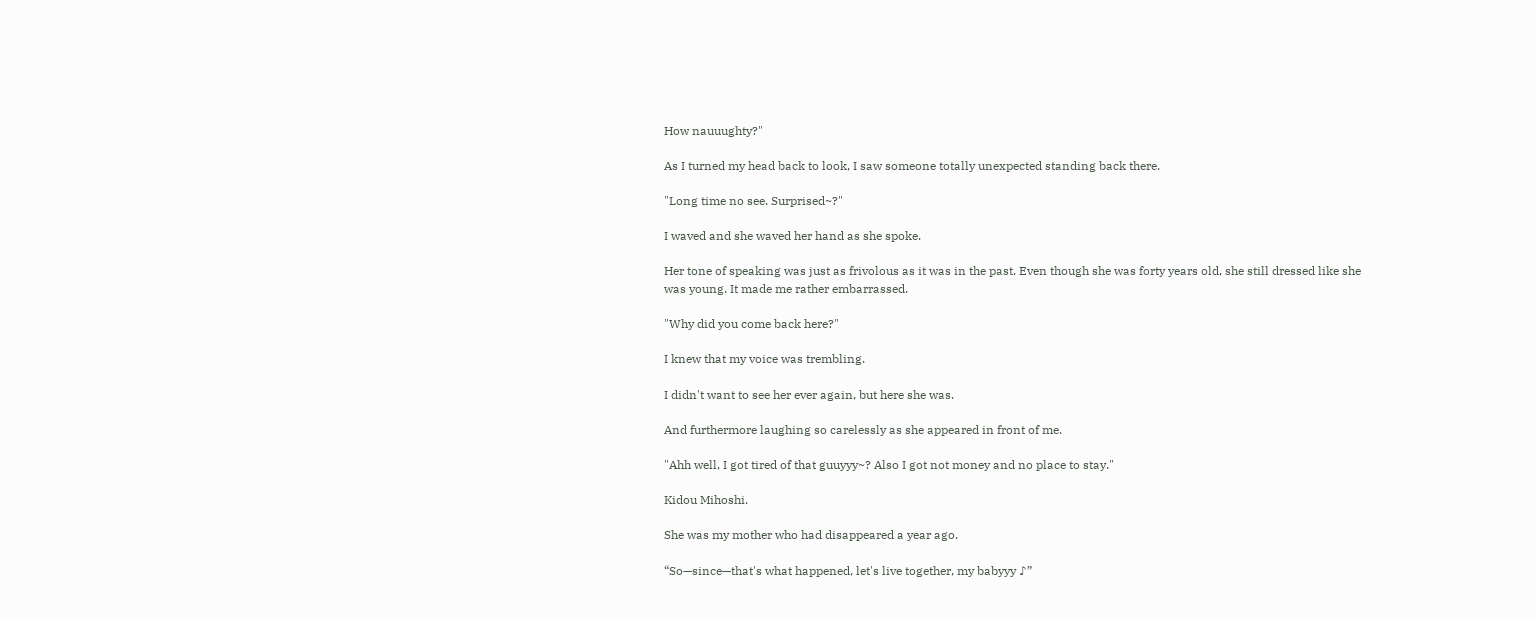How nauuughty?"

As I turned my head back to look, I saw someone totally unexpected standing back there.

"Long time no see. Surprised~?"

I waved and she waved her hand as she spoke.

Her tone of speaking was just as frivolous as it was in the past. Even though she was forty years old, she still dressed like she was young. It made me rather embarrassed.

"Why did you come back here?"

I knew that my voice was trembling.

I didn't want to see her ever again, but here she was.

And furthermore laughing so carelessly as she appeared in front of me.

"Ahh well, I got tired of that guuyyy~? Also I got not money and no place to stay."

Kidou Mihoshi.

She was my mother who had disappeared a year ago.

“So—since—that's what happened, let's live together, my babyyy ♪”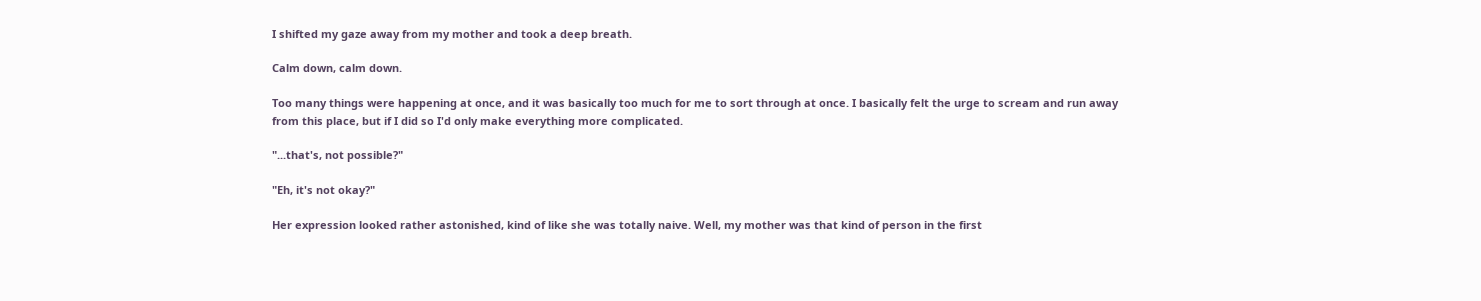I shifted my gaze away from my mother and took a deep breath.

Calm down, calm down.

Too many things were happening at once, and it was basically too much for me to sort through at once. I basically felt the urge to scream and run away from this place, but if I did so I'd only make everything more complicated.

"...that's, not possible?"

"Eh, it's not okay?"

Her expression looked rather astonished, kind of like she was totally naive. Well, my mother was that kind of person in the first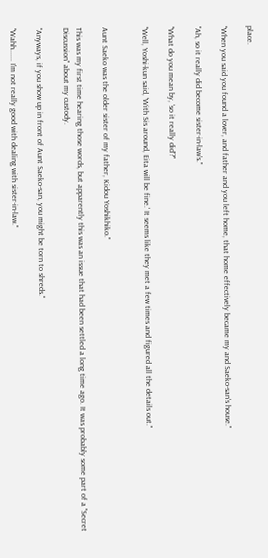place.

"When you said you found a lover, and father and you left home, that home effectively became my and Saeko-san's house."

"Ah, so it really did become sister-in-law's."

"What do you mean by, 'so it really did'?"

"Well, Yoshi-kun said, 'With Sis around, Eita will be fine.' It seems like they met a few times and figured all the details out."


Aunt Saeko was the older sister of my father, Kidou Yoshikhiko."

This was my first time hearing those words, but apparently this was an issue that had been settled a long time ago. It was probably some part of a "Secret Discussion" about my custody.

"Anyways, if you show up in front of Aunt Saeko-san, you might be torn to shreds."

"Wahh...... I'm not really good with dealing with sister-in-law."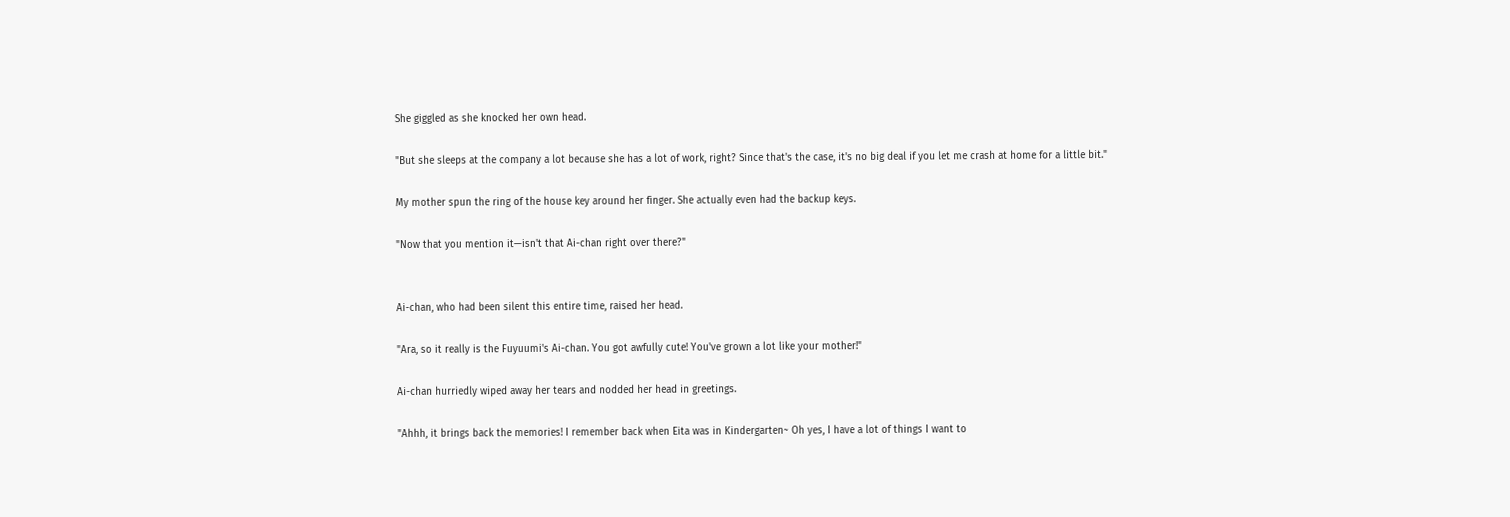She giggled as she knocked her own head.

"But she sleeps at the company a lot because she has a lot of work, right? Since that's the case, it's no big deal if you let me crash at home for a little bit."

My mother spun the ring of the house key around her finger. She actually even had the backup keys.

"Now that you mention it—isn't that Ai-chan right over there?"


Ai-chan, who had been silent this entire time, raised her head.

"Ara, so it really is the Fuyuumi's Ai-chan. You got awfully cute! You've grown a lot like your mother!"

Ai-chan hurriedly wiped away her tears and nodded her head in greetings.

"Ahhh, it brings back the memories! I remember back when Eita was in Kindergarten~ Oh yes, I have a lot of things I want to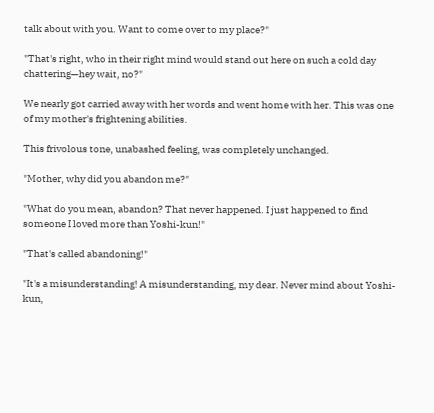talk about with you. Want to come over to my place?"

"That's right, who in their right mind would stand out here on such a cold day chattering—hey wait, no?"

We nearly got carried away with her words and went home with her. This was one of my mother's frightening abilities.

This frivolous tone, unabashed feeling, was completely unchanged.

"Mother, why did you abandon me?"

"What do you mean, abandon? That never happened. I just happened to find someone I loved more than Yoshi-kun!"

"That's called abandoning!"

"It's a misunderstanding! A misunderstanding, my dear. Never mind about Yoshi-kun,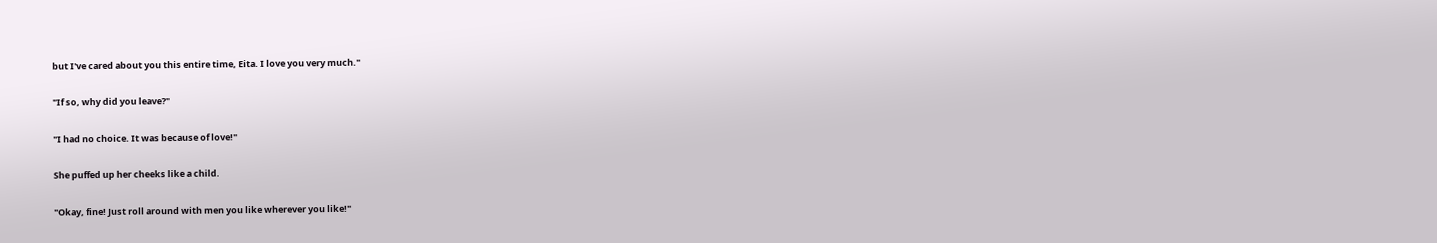but I've cared about you this entire time, Eita. I love you very much."

"If so, why did you leave?"

"I had no choice. It was because of love!"

She puffed up her cheeks like a child.

"Okay, fine! Just roll around with men you like wherever you like!"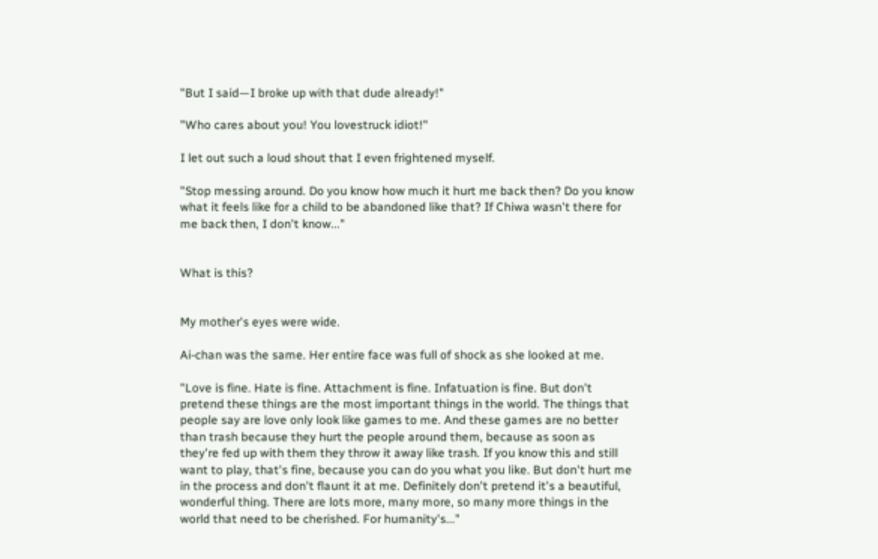"But I said—I broke up with that dude already!"

"Who cares about you! You lovestruck idiot!"

I let out such a loud shout that I even frightened myself.

"Stop messing around. Do you know how much it hurt me back then? Do you know what it feels like for a child to be abandoned like that? If Chiwa wasn't there for me back then, I don't know..."


What is this?


My mother's eyes were wide.

Ai-chan was the same. Her entire face was full of shock as she looked at me.

"Love is fine. Hate is fine. Attachment is fine. Infatuation is fine. But don't pretend these things are the most important things in the world. The things that people say are love only look like games to me. And these games are no better than trash because they hurt the people around them, because as soon as they're fed up with them they throw it away like trash. If you know this and still want to play, that's fine, because you can do you what you like. But don't hurt me in the process and don't flaunt it at me. Definitely don't pretend it's a beautiful, wonderful thing. There are lots more, many more, so many more things in the world that need to be cherished. For humanity's..."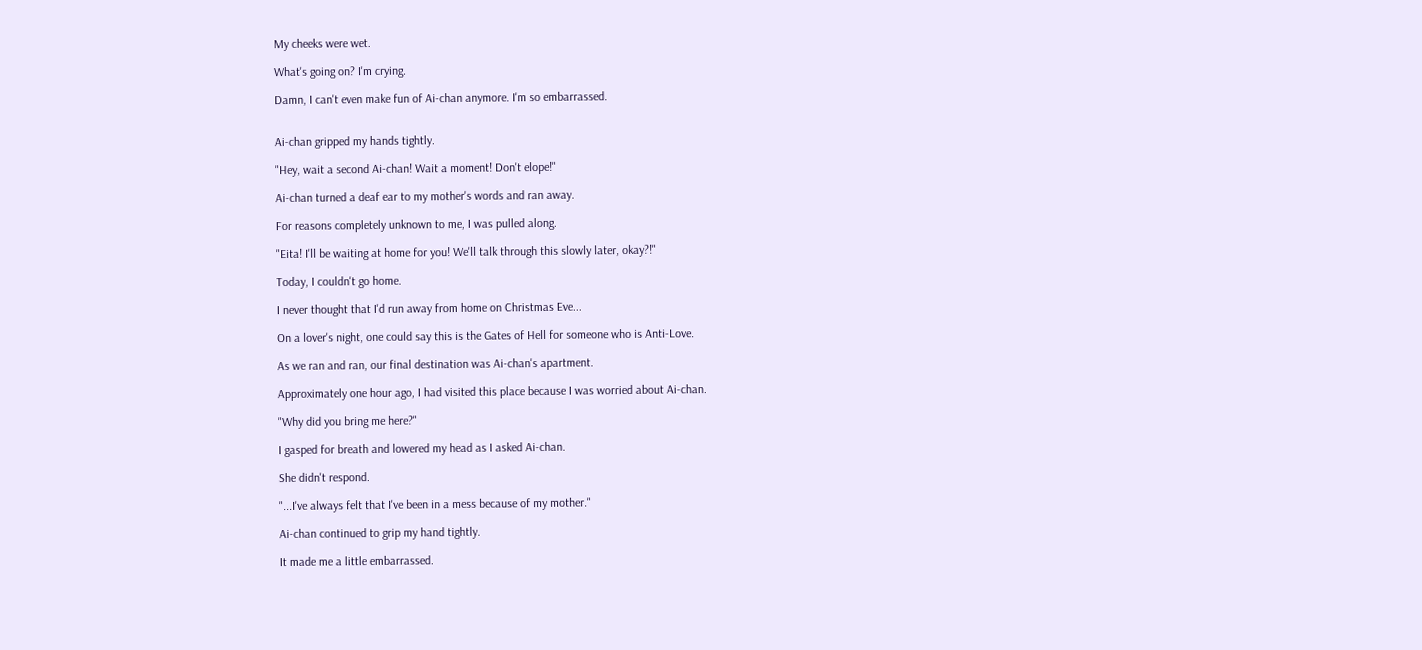My cheeks were wet.

What's going on? I'm crying.

Damn, I can't even make fun of Ai-chan anymore. I'm so embarrassed.


Ai-chan gripped my hands tightly.

"Hey, wait a second Ai-chan! Wait a moment! Don't elope!"

Ai-chan turned a deaf ear to my mother's words and ran away.

For reasons completely unknown to me, I was pulled along.

"Eita! I'll be waiting at home for you! We'll talk through this slowly later, okay?!"

Today, I couldn't go home.

I never thought that I'd run away from home on Christmas Eve...

On a lover's night, one could say this is the Gates of Hell for someone who is Anti-Love.

As we ran and ran, our final destination was Ai-chan's apartment.

Approximately one hour ago, I had visited this place because I was worried about Ai-chan.

"Why did you bring me here?"

I gasped for breath and lowered my head as I asked Ai-chan.

She didn't respond.

"...I've always felt that I've been in a mess because of my mother."

Ai-chan continued to grip my hand tightly.

It made me a little embarrassed.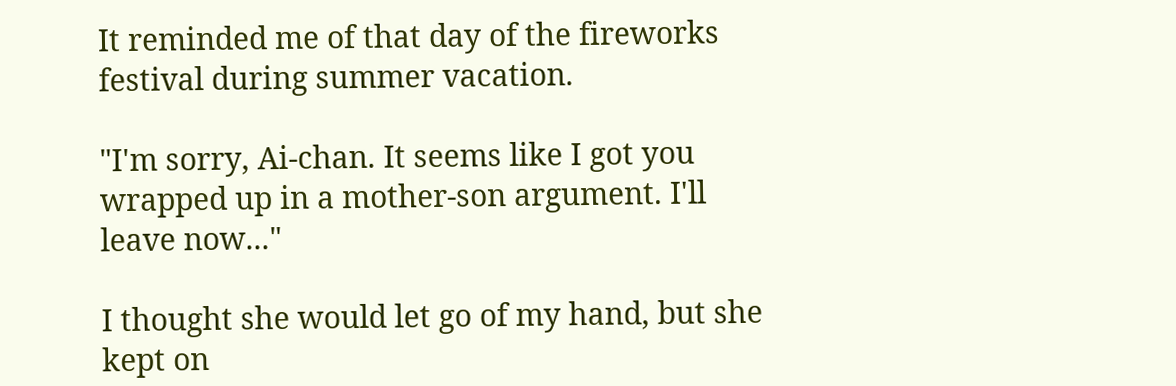It reminded me of that day of the fireworks festival during summer vacation.

"I'm sorry, Ai-chan. It seems like I got you wrapped up in a mother-son argument. I'll leave now..."

I thought she would let go of my hand, but she kept on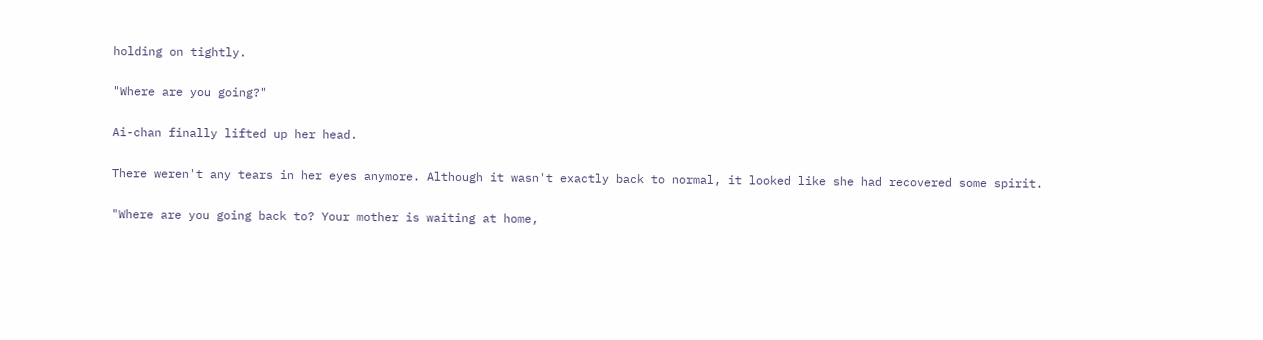holding on tightly.

"Where are you going?"

Ai-chan finally lifted up her head.

There weren't any tears in her eyes anymore. Although it wasn't exactly back to normal, it looked like she had recovered some spirit.

"Where are you going back to? Your mother is waiting at home,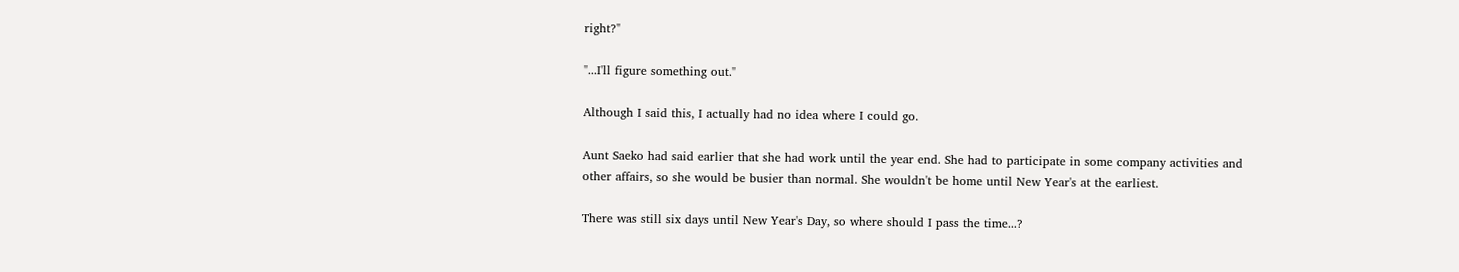right?"

"...I'll figure something out."

Although I said this, I actually had no idea where I could go.

Aunt Saeko had said earlier that she had work until the year end. She had to participate in some company activities and other affairs, so she would be busier than normal. She wouldn't be home until New Year's at the earliest.

There was still six days until New Year's Day, so where should I pass the time...?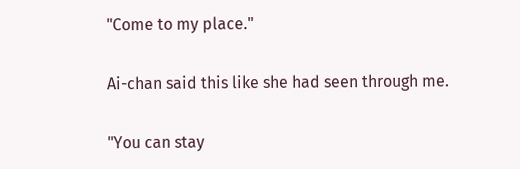"Come to my place."

Ai-chan said this like she had seen through me.

"You can stay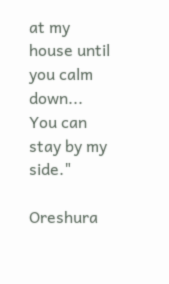at my house until you calm down... You can stay by my side."

Oreshura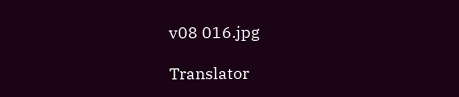v08 016.jpg

Translator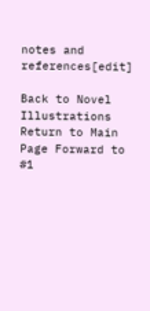notes and references[edit]

Back to Novel Illustrations Return to Main Page Forward to #1